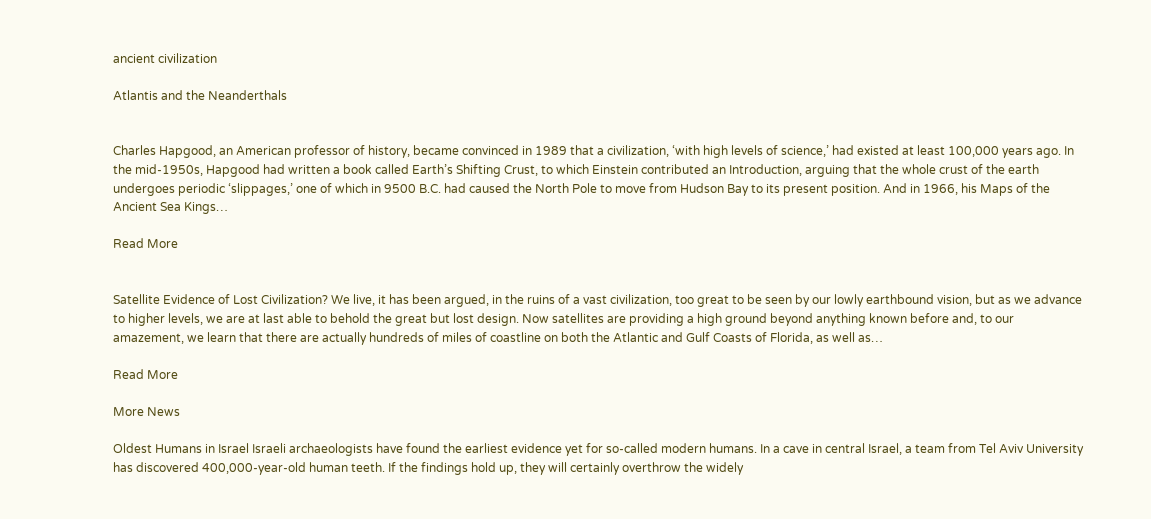ancient civilization

Atlantis and the Neanderthals


Charles Hapgood, an American professor of history, became convinced in 1989 that a civilization, ‘with high levels of science,’ had existed at least 100,000 years ago. In the mid-1950s, Hapgood had written a book called Earth’s Shifting Crust, to which Einstein contributed an Introduction, arguing that the whole crust of the earth undergoes periodic ‘slippages,’ one of which in 9500 B.C. had caused the North Pole to move from Hudson Bay to its present position. And in 1966, his Maps of the Ancient Sea Kings…

Read More


Satellite Evidence of Lost Civilization? We live, it has been argued, in the ruins of a vast civilization, too great to be seen by our lowly earthbound vision, but as we advance to higher levels, we are at last able to behold the great but lost design. Now satellites are providing a high ground beyond anything known before and, to our amazement, we learn that there are actually hundreds of miles of coastline on both the Atlantic and Gulf Coasts of Florida, as well as…

Read More

More News

Oldest Humans in Israel Israeli archaeologists have found the earliest evidence yet for so-called modern humans. In a cave in central Israel, a team from Tel Aviv University has discovered 400,000-year-old human teeth. If the findings hold up, they will certainly overthrow the widely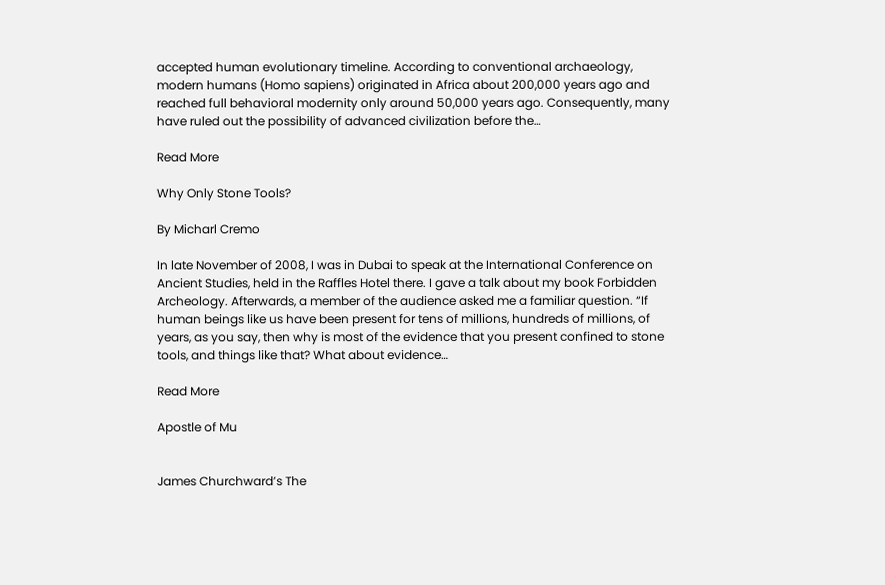accepted human evolutionary timeline. According to conventional archaeology, modern humans (Homo sapiens) originated in Africa about 200,000 years ago and reached full behavioral modernity only around 50,000 years ago. Consequently, many have ruled out the possibility of advanced civilization before the…

Read More

Why Only Stone Tools?

By Micharl Cremo

In late November of 2008, I was in Dubai to speak at the International Conference on Ancient Studies, held in the Raffles Hotel there. I gave a talk about my book Forbidden Archeology. Afterwards, a member of the audience asked me a familiar question. “If human beings like us have been present for tens of millions, hundreds of millions, of years, as you say, then why is most of the evidence that you present confined to stone tools, and things like that? What about evidence…

Read More

Apostle of Mu


James Churchward’s The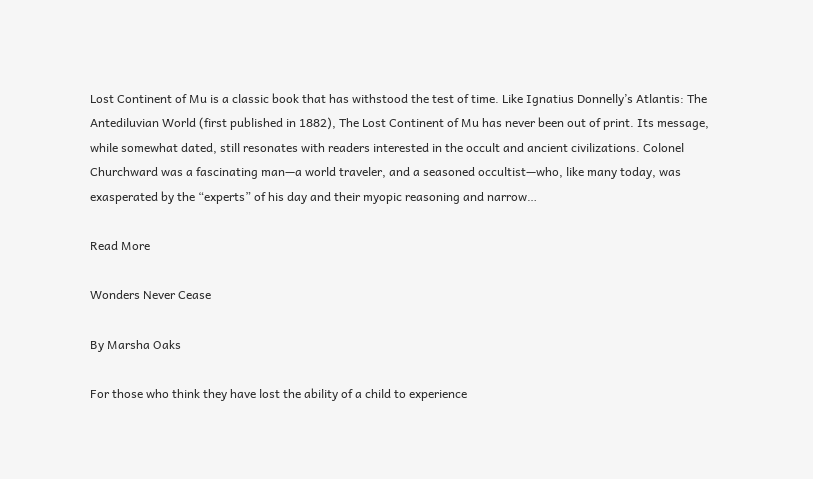Lost Continent of Mu is a classic book that has withstood the test of time. Like Ignatius Donnelly’s Atlantis: The Antediluvian World (first published in 1882), The Lost Continent of Mu has never been out of print. Its message, while somewhat dated, still resonates with readers interested in the occult and ancient civilizations. Colonel Churchward was a fascinating man—a world traveler, and a seasoned occultist—who, like many today, was exasperated by the “experts” of his day and their myopic reasoning and narrow…

Read More

Wonders Never Cease

By Marsha Oaks

For those who think they have lost the ability of a child to experience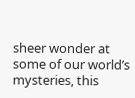sheer wonder at some of our world’s mysteries, this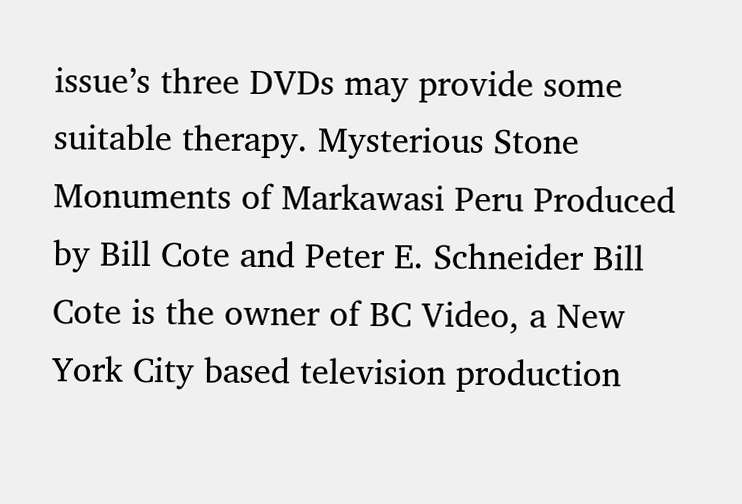issue’s three DVDs may provide some suitable therapy. Mysterious Stone Monuments of Markawasi Peru Produced by Bill Cote and Peter E. Schneider Bill Cote is the owner of BC Video, a New York City based television production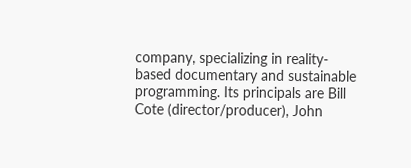company, specializing in reality-based documentary and sustainable programming. Its principals are Bill Cote (director/producer), John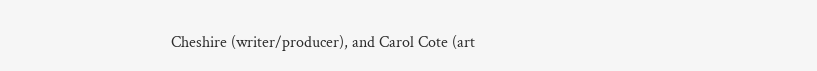Cheshire (writer/producer), and Carol Cote (art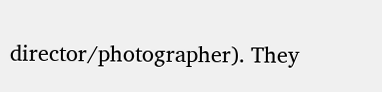director/photographer). They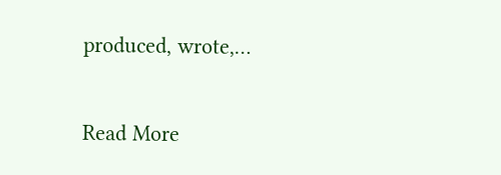produced, wrote,…

Read More